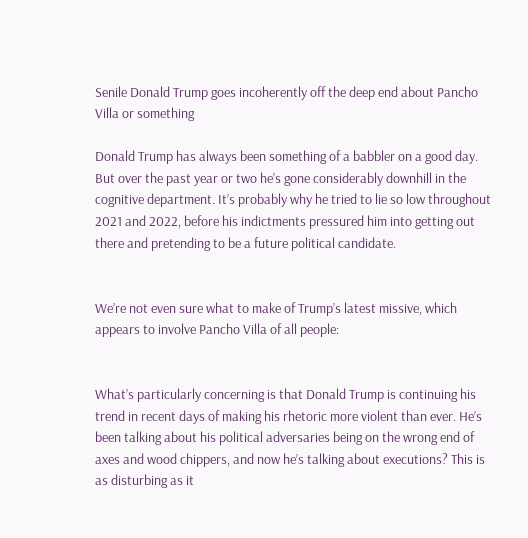Senile Donald Trump goes incoherently off the deep end about Pancho Villa or something

Donald Trump has always been something of a babbler on a good day. But over the past year or two he’s gone considerably downhill in the cognitive department. It’s probably why he tried to lie so low throughout 2021 and 2022, before his indictments pressured him into getting out there and pretending to be a future political candidate.


We’re not even sure what to make of Trump’s latest missive, which appears to involve Pancho Villa of all people:


What’s particularly concerning is that Donald Trump is continuing his trend in recent days of making his rhetoric more violent than ever. He’s been talking about his political adversaries being on the wrong end of axes and wood chippers, and now he’s talking about executions? This is as disturbing as it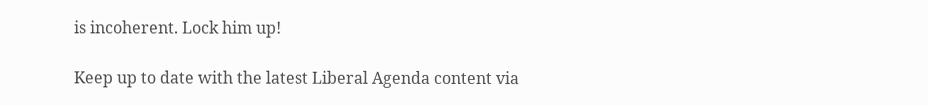is incoherent. Lock him up!

Keep up to date with the latest Liberal Agenda content via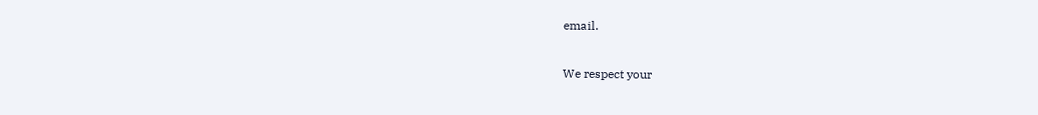email.

We respect your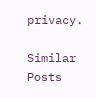privacy.

Similar Posts